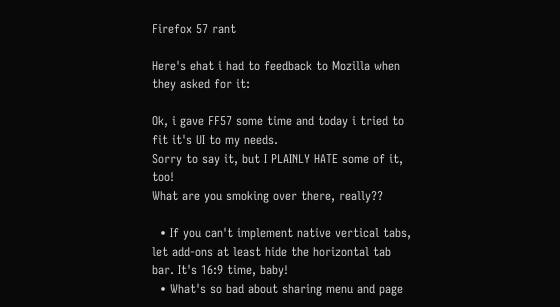Firefox 57 rant

Here's ehat i had to feedback to Mozilla when they asked for it:

Ok, i gave FF57 some time and today i tried to fit it's UI to my needs.
Sorry to say it, but I PLAINLY HATE some of it, too!
What are you smoking over there, really??

  • If you can't implement native vertical tabs, let add-ons at least hide the horizontal tab bar. It's 16:9 time, baby!
  • What's so bad about sharing menu and page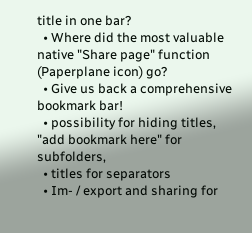title in one bar?
  • Where did the most valuable native "Share page" function (Paperplane icon) go?
  • Give us back a comprehensive bookmark bar!
  • possibility for hiding titles, "add bookmark here" for subfolders,
  • titles for separators
  • Im- / export and sharing for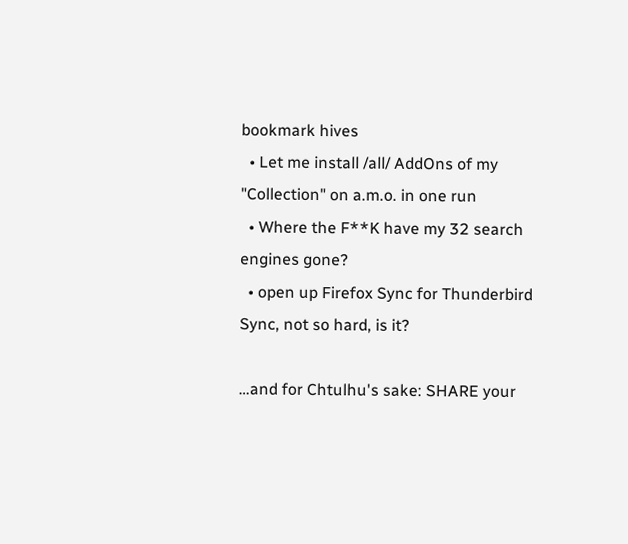bookmark hives
  • Let me install /all/ AddOns of my "Collection" on a.m.o. in one run
  • Where the F**K have my 32 search engines gone?
  • open up Firefox Sync for Thunderbird Sync, not so hard, is it?

…and for Chtulhu's sake: SHARE your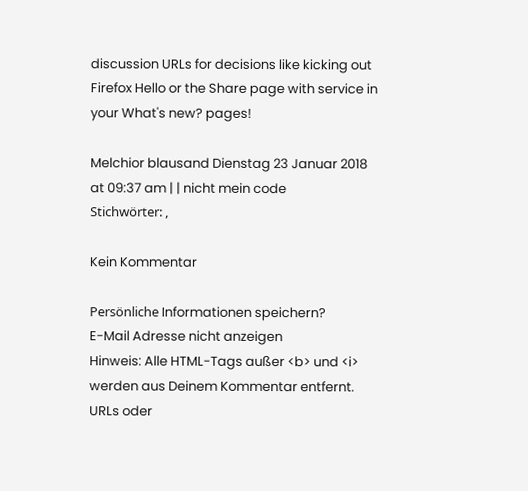discussion URLs for decisions like kicking out Firefox Hello or the Share page with service in your What's new? pages!

Melchior blausand Dienstag 23 Januar 2018 at 09:37 am | | nicht mein code
Stichwörter: ,

Kein Kommentar

Persönliche Informationen speichern?
E-Mail Adresse nicht anzeigen
Hinweis: Alle HTML-Tags außer <b> und <i> werden aus Deinem Kommentar entfernt. URLs oder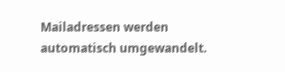Mailadressen werden automatisch umgewandelt.